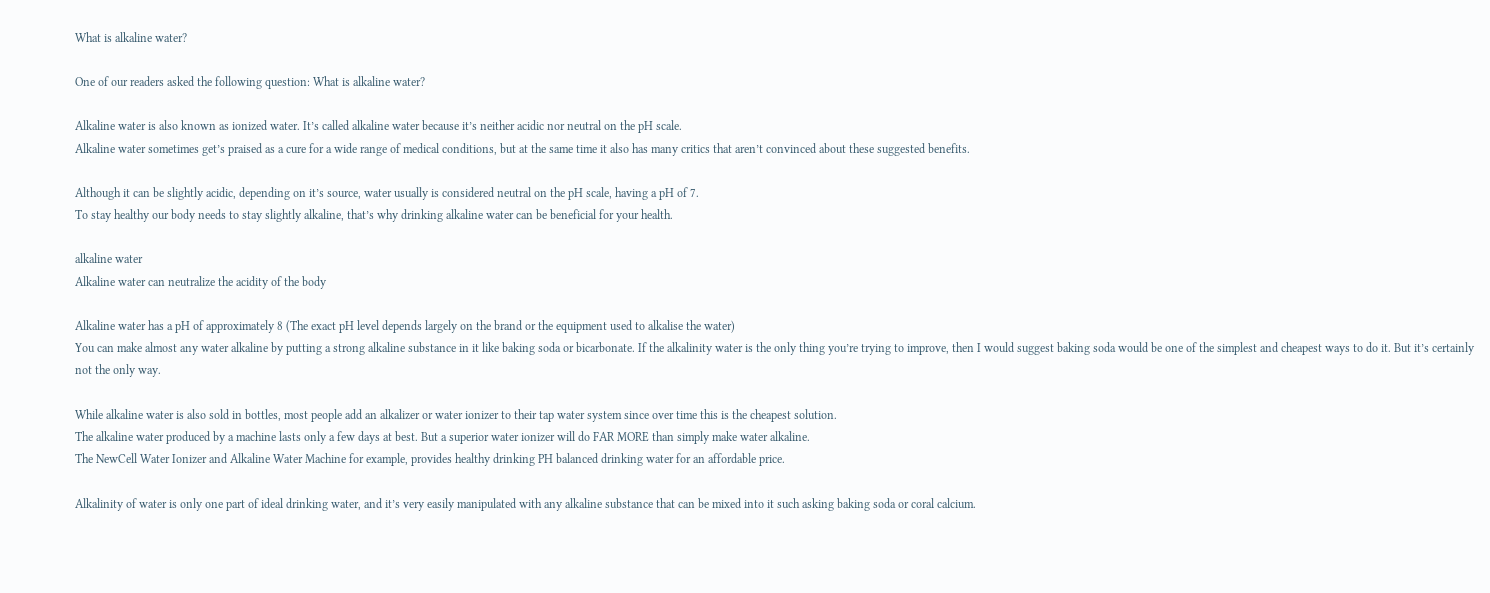What is alkaline water?

One of our readers asked the following question: What is alkaline water?

Alkaline water is also known as ionized water. It’s called alkaline water because it’s neither acidic nor neutral on the pH scale.
Alkaline water sometimes get’s praised as a cure for a wide range of medical conditions, but at the same time it also has many critics that aren’t convinced about these suggested benefits.

Although it can be slightly acidic, depending on it’s source, water usually is considered neutral on the pH scale, having a pH of 7.
To stay healthy our body needs to stay slightly alkaline, that’s why drinking alkaline water can be beneficial for your health.

alkaline water
Alkaline water can neutralize the acidity of the body

Alkaline water has a pH of approximately 8 (The exact pH level depends largely on the brand or the equipment used to alkalise the water)
You can make almost any water alkaline by putting a strong alkaline substance in it like baking soda or bicarbonate. If the alkalinity water is the only thing you’re trying to improve, then I would suggest baking soda would be one of the simplest and cheapest ways to do it. But it’s certainly not the only way.

While alkaline water is also sold in bottles, most people add an alkalizer or water ionizer to their tap water system since over time this is the cheapest solution.
The alkaline water produced by a machine lasts only a few days at best. But a superior water ionizer will do FAR MORE than simply make water alkaline.
The NewCell Water Ionizer and Alkaline Water Machine for example, provides healthy drinking PH balanced drinking water for an affordable price.

Alkalinity of water is only one part of ideal drinking water, and it’s very easily manipulated with any alkaline substance that can be mixed into it such asking baking soda or coral calcium.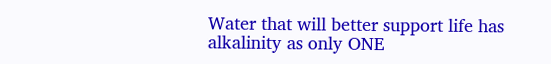Water that will better support life has alkalinity as only ONE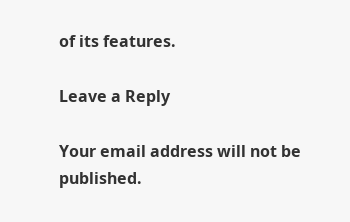of its features.

Leave a Reply

Your email address will not be published.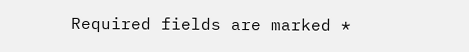Required fields are marked *